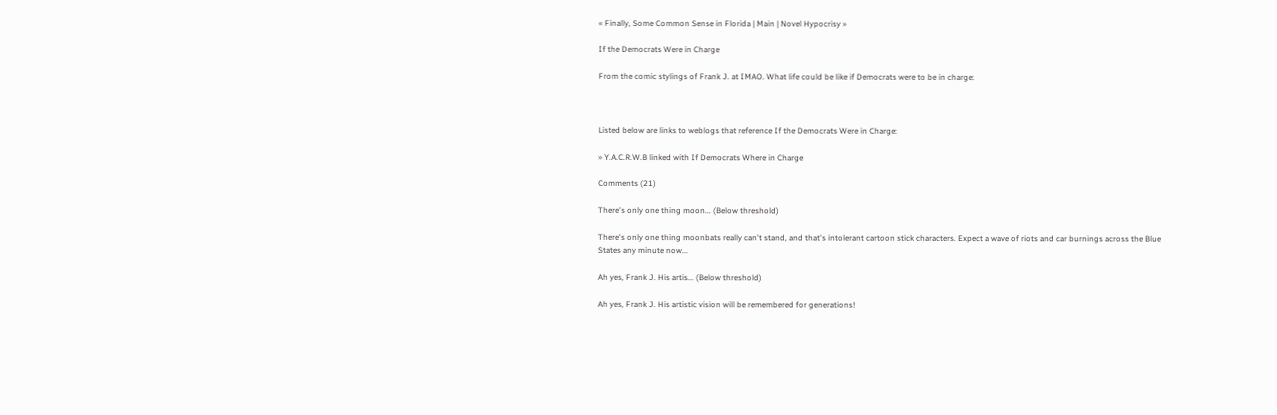« Finally, Some Common Sense in Florida | Main | Novel Hypocrisy »

If the Democrats Were in Charge

From the comic stylings of Frank J. at IMAO. What life could be like if Democrats were to be in charge:



Listed below are links to weblogs that reference If the Democrats Were in Charge:

» Y.A.C.R.W.B linked with If Democrats Where in Charge

Comments (21)

There's only one thing moon... (Below threshold)

There's only one thing moonbats really can't stand, and that's intolerant cartoon stick characters. Expect a wave of riots and car burnings across the Blue States any minute now...

Ah yes, Frank J. His artis... (Below threshold)

Ah yes, Frank J. His artistic vision will be remembered for generations!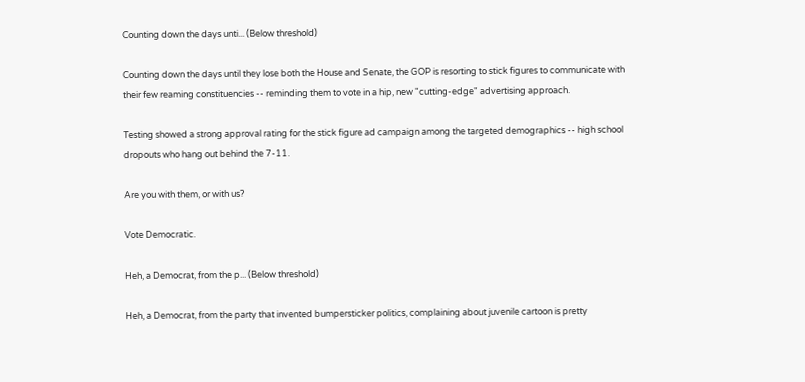Counting down the days unti... (Below threshold)

Counting down the days until they lose both the House and Senate, the GOP is resorting to stick figures to communicate with their few reaming constituencies -- reminding them to vote in a hip, new "cutting-edge" advertising approach.

Testing showed a strong approval rating for the stick figure ad campaign among the targeted demographics -- high school dropouts who hang out behind the 7-11.

Are you with them, or with us?

Vote Democratic.

Heh, a Democrat, from the p... (Below threshold)

Heh, a Democrat, from the party that invented bumpersticker politics, complaining about juvenile cartoon is pretty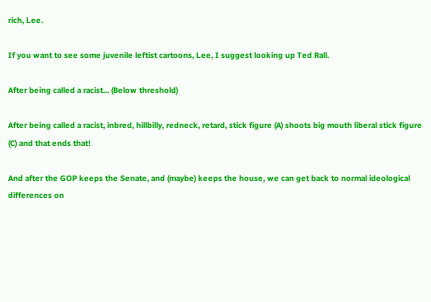rich, Lee.

If you want to see some juvenile leftist cartoons, Lee, I suggest looking up Ted Rall.

After being called a racist... (Below threshold)

After being called a racist, inbred, hillbilly, redneck, retard, stick figure (A) shoots big mouth liberal stick figure (C) and that ends that!

And after the GOP keeps the Senate, and (maybe) keeps the house, we can get back to normal ideological differences on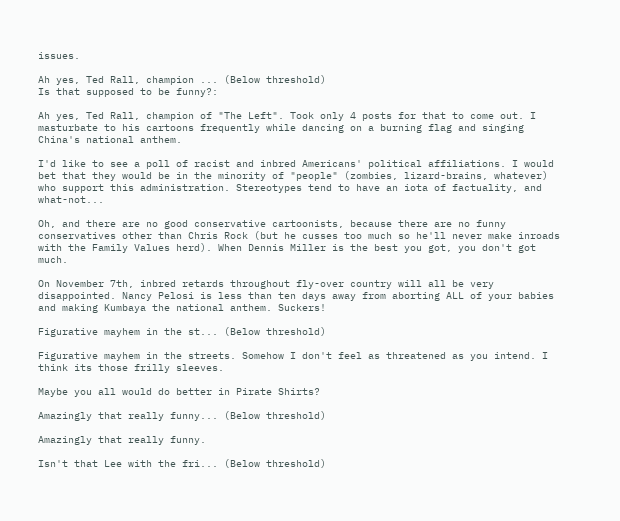issues.

Ah yes, Ted Rall, champion ... (Below threshold)
Is that supposed to be funny?:

Ah yes, Ted Rall, champion of "The Left". Took only 4 posts for that to come out. I masturbate to his cartoons frequently while dancing on a burning flag and singing China's national anthem.

I'd like to see a poll of racist and inbred Americans' political affiliations. I would bet that they would be in the minority of "people" (zombies, lizard-brains, whatever) who support this administration. Stereotypes tend to have an iota of factuality, and what-not...

Oh, and there are no good conservative cartoonists, because there are no funny conservatives other than Chris Rock (but he cusses too much so he'll never make inroads with the Family Values herd). When Dennis Miller is the best you got, you don't got much.

On November 7th, inbred retards throughout fly-over country will all be very disappointed. Nancy Pelosi is less than ten days away from aborting ALL of your babies and making Kumbaya the national anthem. Suckers!

Figurative mayhem in the st... (Below threshold)

Figurative mayhem in the streets. Somehow I don't feel as threatened as you intend. I think its those frilly sleeves.

Maybe you all would do better in Pirate Shirts?

Amazingly that really funny... (Below threshold)

Amazingly that really funny.

Isn't that Lee with the fri... (Below threshold)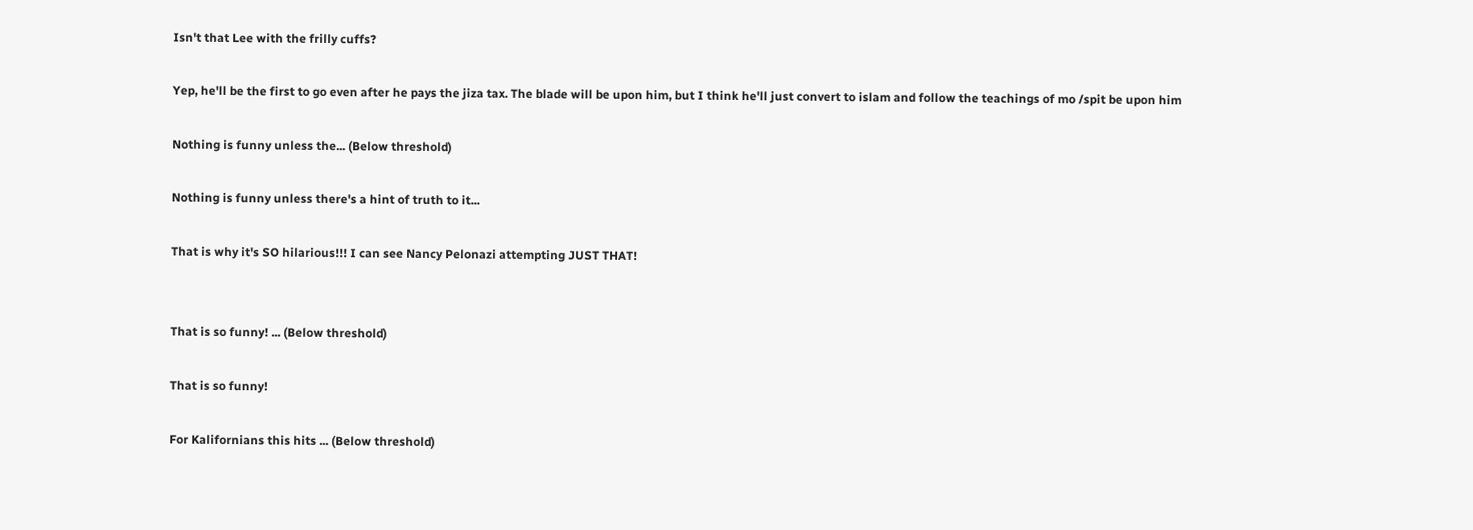Isn't that Lee with the frilly cuffs?

Yep, he'll be the first to go even after he pays the jiza tax. The blade will be upon him, but I think he'll just convert to islam and follow the teachings of mo /spit be upon him

Nothing is funny unless the... (Below threshold)

Nothing is funny unless there's a hint of truth to it...

That is why it's SO hilarious!!! I can see Nancy Pelonazi attempting JUST THAT!


That is so funny! ... (Below threshold)

That is so funny!

For Kalifornians this hits ... (Below threshold)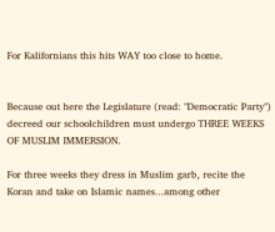For Kalifornians this hits WAY too close to home.


Because out here the Legislature (read: "Democratic Party") decreed our schoolchildren must undergo THREE WEEKS OF MUSLIM IMMERSION.

For three weeks they dress in Muslim garb, recite the Koran and take on Islamic names...among other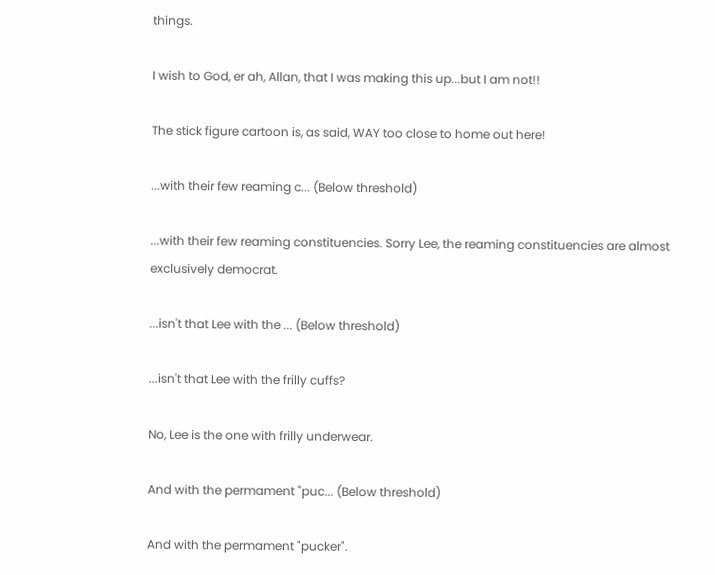things.

I wish to God, er ah, Allan, that I was making this up...but I am not!!

The stick figure cartoon is, as said, WAY too close to home out here!

...with their few reaming c... (Below threshold)

...with their few reaming constituencies. Sorry Lee, the reaming constituencies are almost exclusively democrat.

...isn't that Lee with the ... (Below threshold)

...isn't that Lee with the frilly cuffs?

No, Lee is the one with frilly underwear.

And with the permament "puc... (Below threshold)

And with the permament "pucker".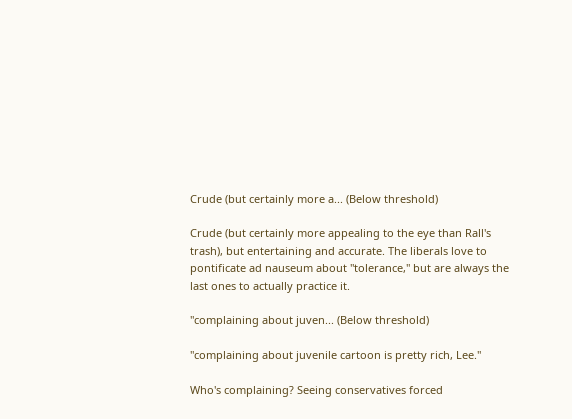Crude (but certainly more a... (Below threshold)

Crude (but certainly more appealing to the eye than Rall's trash), but entertaining and accurate. The liberals love to pontificate ad nauseum about "tolerance," but are always the last ones to actually practice it.

"complaining about juven... (Below threshold)

"complaining about juvenile cartoon is pretty rich, Lee."

Who's complaining? Seeing conservatives forced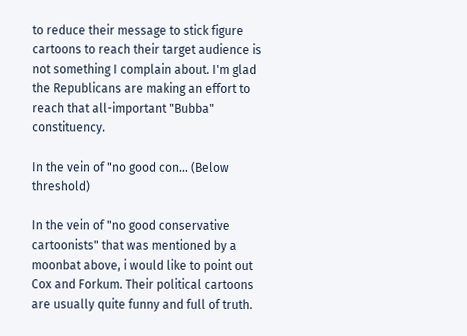to reduce their message to stick figure cartoons to reach their target audience is not something I complain about. I'm glad the Republicans are making an effort to reach that all-important "Bubba" constituency.

In the vein of "no good con... (Below threshold)

In the vein of "no good conservative cartoonists" that was mentioned by a moonbat above, i would like to point out Cox and Forkum. Their political cartoons are usually quite funny and full of truth.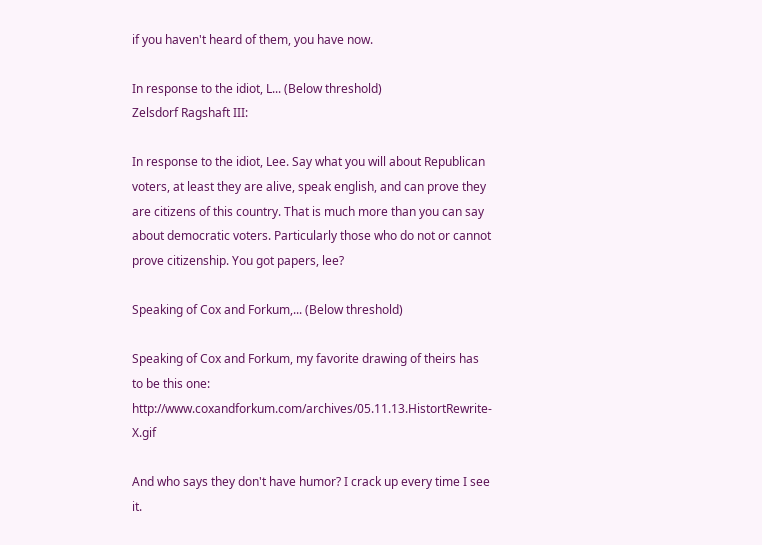if you haven't heard of them, you have now.

In response to the idiot, L... (Below threshold)
Zelsdorf Ragshaft III:

In response to the idiot, Lee. Say what you will about Republican voters, at least they are alive, speak english, and can prove they are citizens of this country. That is much more than you can say about democratic voters. Particularly those who do not or cannot prove citizenship. You got papers, lee?

Speaking of Cox and Forkum,... (Below threshold)

Speaking of Cox and Forkum, my favorite drawing of theirs has to be this one: http://www.coxandforkum.com/archives/05.11.13.HistortRewrite-X.gif

And who says they don't have humor? I crack up every time I see it.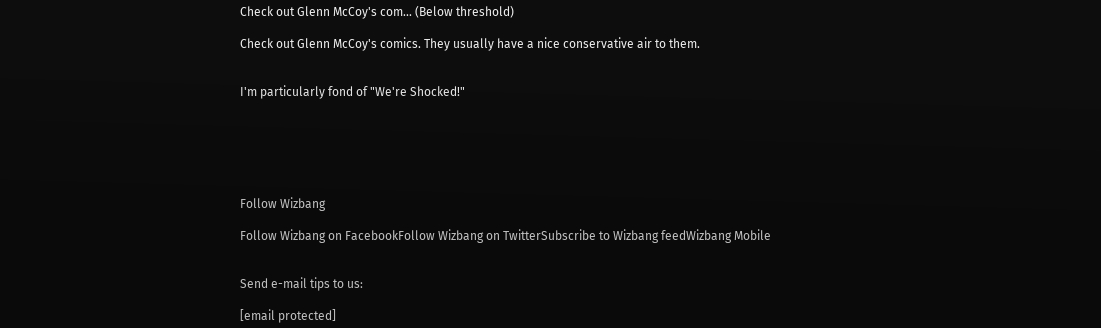Check out Glenn McCoy's com... (Below threshold)

Check out Glenn McCoy's comics. They usually have a nice conservative air to them.


I'm particularly fond of "We're Shocked!"






Follow Wizbang

Follow Wizbang on FacebookFollow Wizbang on TwitterSubscribe to Wizbang feedWizbang Mobile


Send e-mail tips to us:

[email protected]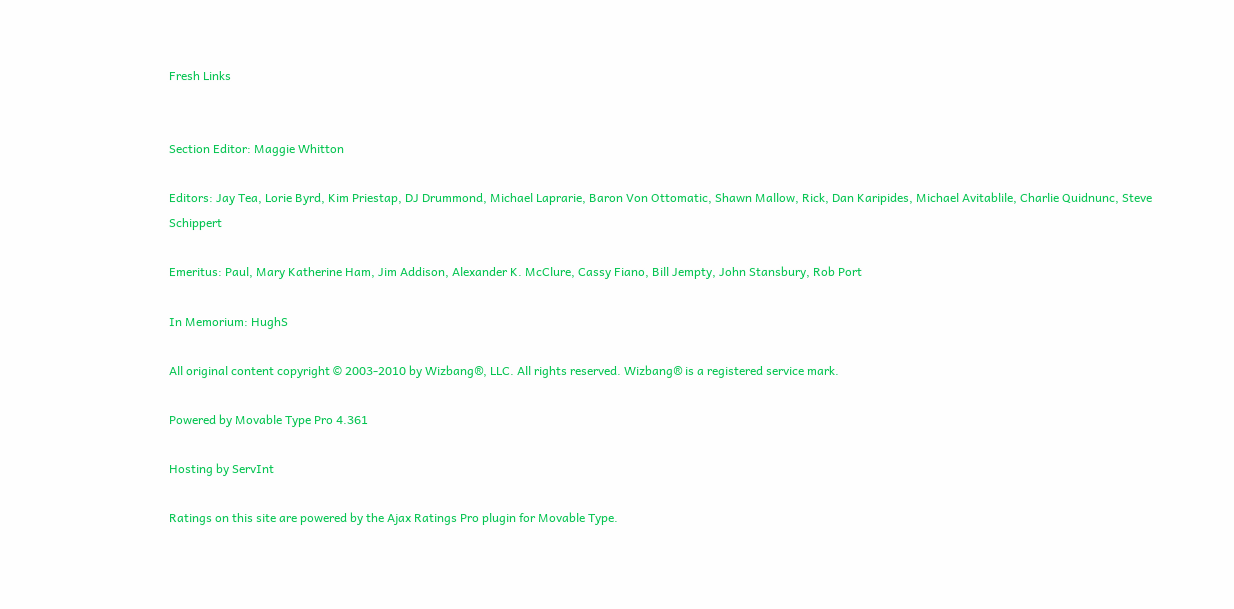Fresh Links


Section Editor: Maggie Whitton

Editors: Jay Tea, Lorie Byrd, Kim Priestap, DJ Drummond, Michael Laprarie, Baron Von Ottomatic, Shawn Mallow, Rick, Dan Karipides, Michael Avitablile, Charlie Quidnunc, Steve Schippert

Emeritus: Paul, Mary Katherine Ham, Jim Addison, Alexander K. McClure, Cassy Fiano, Bill Jempty, John Stansbury, Rob Port

In Memorium: HughS

All original content copyright © 2003-2010 by Wizbang®, LLC. All rights reserved. Wizbang® is a registered service mark.

Powered by Movable Type Pro 4.361

Hosting by ServInt

Ratings on this site are powered by the Ajax Ratings Pro plugin for Movable Type.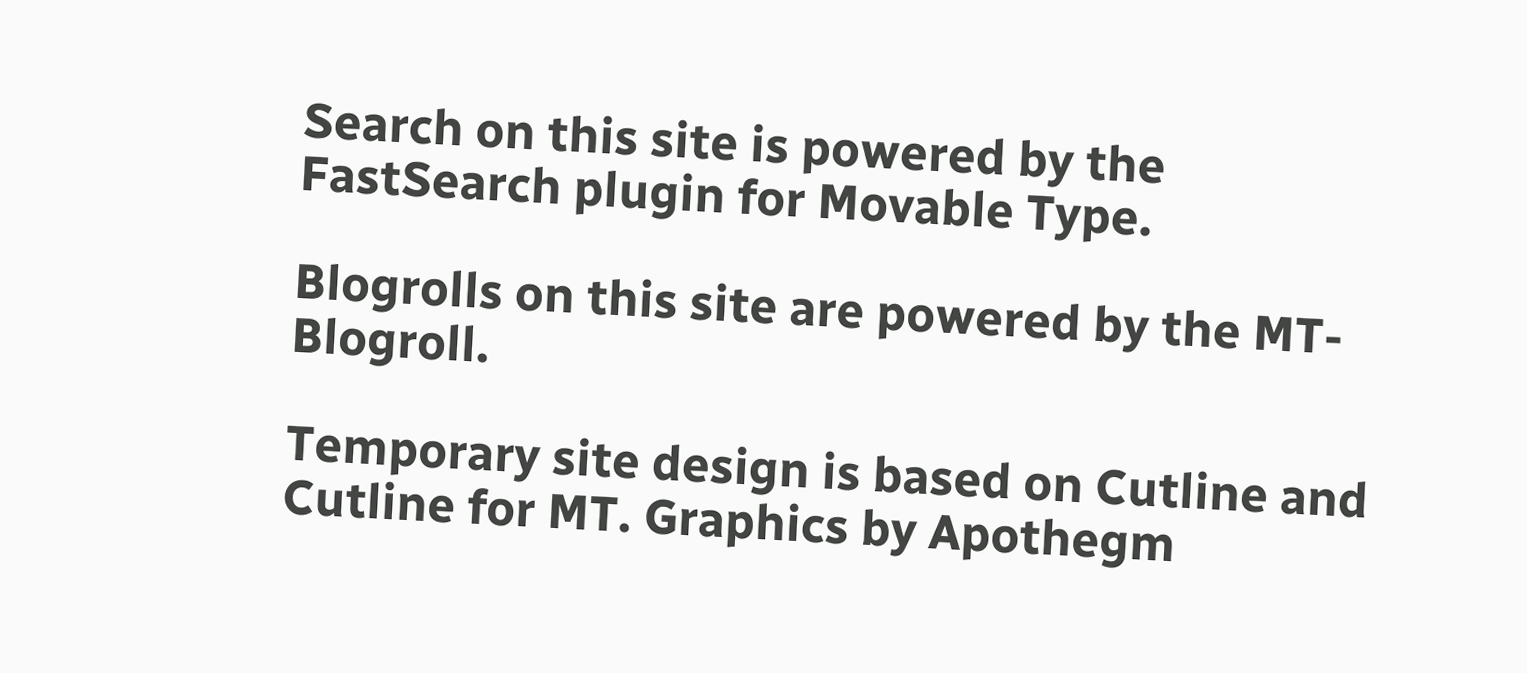Search on this site is powered by the FastSearch plugin for Movable Type.

Blogrolls on this site are powered by the MT-Blogroll.

Temporary site design is based on Cutline and Cutline for MT. Graphics by Apothegm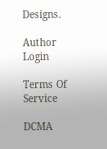Designs.

Author Login

Terms Of Service

DCMA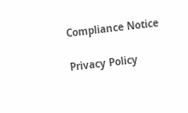Compliance Notice

Privacy Policy